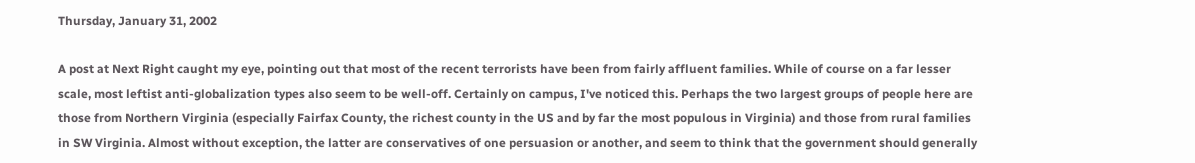Thursday, January 31, 2002

A post at Next Right caught my eye, pointing out that most of the recent terrorists have been from fairly affluent families. While of course on a far lesser scale, most leftist anti-globalization types also seem to be well-off. Certainly on campus, I've noticed this. Perhaps the two largest groups of people here are those from Northern Virginia (especially Fairfax County, the richest county in the US and by far the most populous in Virginia) and those from rural families in SW Virginia. Almost without exception, the latter are conservatives of one persuasion or another, and seem to think that the government should generally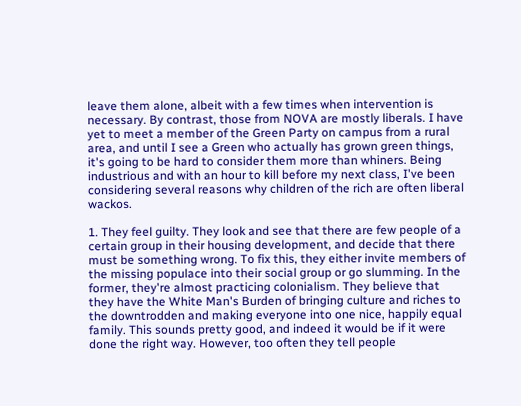leave them alone, albeit with a few times when intervention is necessary. By contrast, those from NOVA are mostly liberals. I have yet to meet a member of the Green Party on campus from a rural area, and until I see a Green who actually has grown green things, it's going to be hard to consider them more than whiners. Being industrious and with an hour to kill before my next class, I've been considering several reasons why children of the rich are often liberal wackos.

1. They feel guilty. They look and see that there are few people of a certain group in their housing development, and decide that there must be something wrong. To fix this, they either invite members of the missing populace into their social group or go slumming. In the former, they're almost practicing colonialism. They believe that they have the White Man's Burden of bringing culture and riches to the downtrodden and making everyone into one nice, happily equal family. This sounds pretty good, and indeed it would be if it were done the right way. However, too often they tell people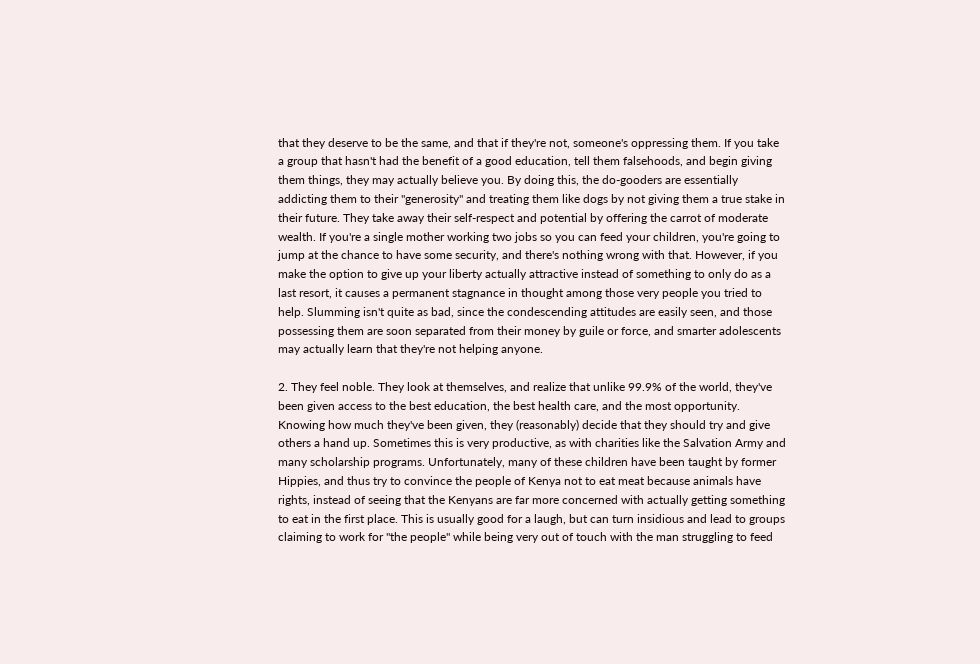that they deserve to be the same, and that if they're not, someone's oppressing them. If you take a group that hasn't had the benefit of a good education, tell them falsehoods, and begin giving them things, they may actually believe you. By doing this, the do-gooders are essentially addicting them to their "generosity" and treating them like dogs by not giving them a true stake in their future. They take away their self-respect and potential by offering the carrot of moderate wealth. If you're a single mother working two jobs so you can feed your children, you're going to jump at the chance to have some security, and there's nothing wrong with that. However, if you make the option to give up your liberty actually attractive instead of something to only do as a last resort, it causes a permanent stagnance in thought among those very people you tried to help. Slumming isn't quite as bad, since the condescending attitudes are easily seen, and those possessing them are soon separated from their money by guile or force, and smarter adolescents may actually learn that they're not helping anyone.

2. They feel noble. They look at themselves, and realize that unlike 99.9% of the world, they've been given access to the best education, the best health care, and the most opportunity. Knowing how much they've been given, they (reasonably) decide that they should try and give others a hand up. Sometimes this is very productive, as with charities like the Salvation Army and many scholarship programs. Unfortunately, many of these children have been taught by former Hippies, and thus try to convince the people of Kenya not to eat meat because animals have rights, instead of seeing that the Kenyans are far more concerned with actually getting something to eat in the first place. This is usually good for a laugh, but can turn insidious and lead to groups claiming to work for "the people" while being very out of touch with the man struggling to feed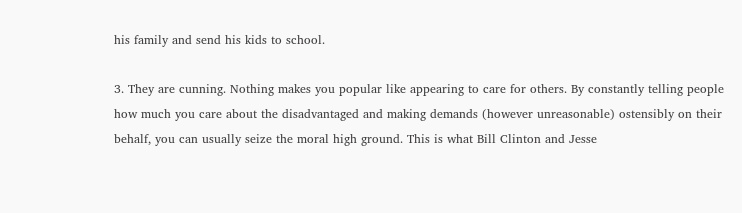his family and send his kids to school.

3. They are cunning. Nothing makes you popular like appearing to care for others. By constantly telling people how much you care about the disadvantaged and making demands (however unreasonable) ostensibly on their behalf, you can usually seize the moral high ground. This is what Bill Clinton and Jesse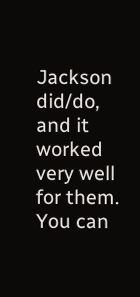Jackson did/do, and it worked very well for them. You can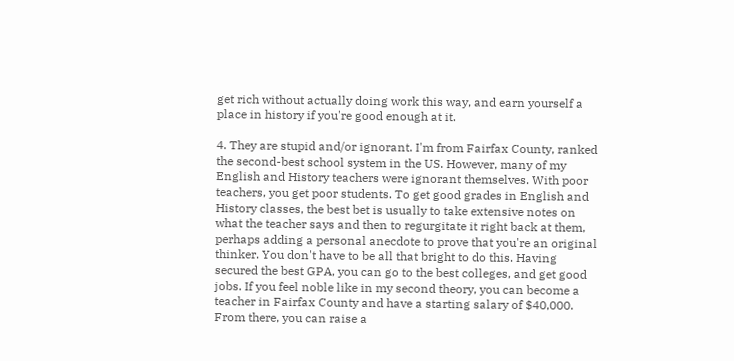get rich without actually doing work this way, and earn yourself a place in history if you're good enough at it.

4. They are stupid and/or ignorant. I'm from Fairfax County, ranked the second-best school system in the US. However, many of my English and History teachers were ignorant themselves. With poor teachers, you get poor students. To get good grades in English and History classes, the best bet is usually to take extensive notes on what the teacher says and then to regurgitate it right back at them, perhaps adding a personal anecdote to prove that you're an original thinker. You don't have to be all that bright to do this. Having secured the best GPA, you can go to the best colleges, and get good jobs. If you feel noble like in my second theory, you can become a teacher in Fairfax County and have a starting salary of $40,000. From there, you can raise a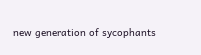new generation of sycophants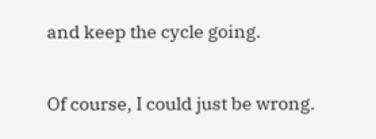and keep the cycle going.

Of course, I could just be wrong.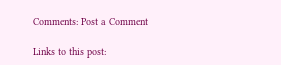Comments: Post a Comment

Links to this post: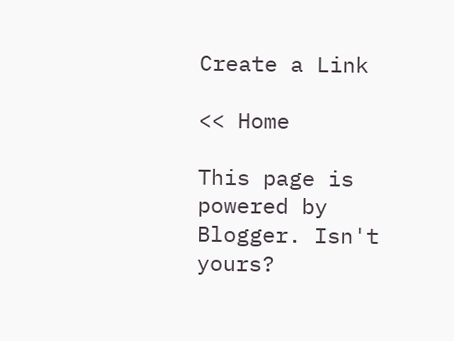Create a Link

<< Home

This page is powered by Blogger. Isn't yours?